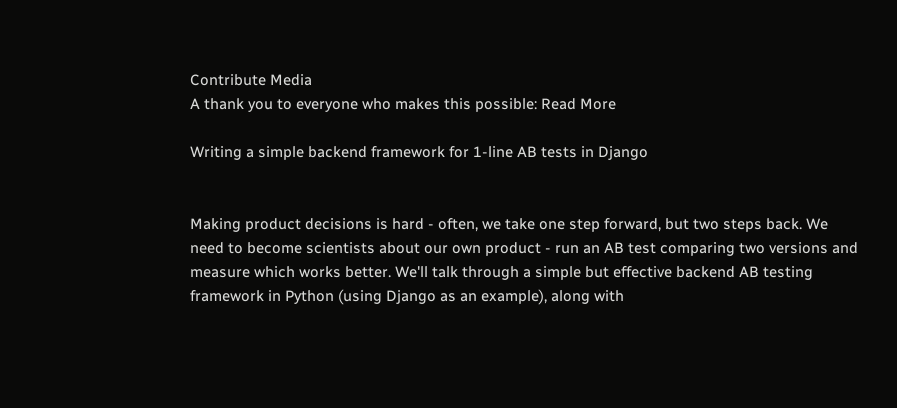Contribute Media
A thank you to everyone who makes this possible: Read More

Writing a simple backend framework for 1-line AB tests in Django


Making product decisions is hard - often, we take one step forward, but two steps back. We need to become scientists about our own product - run an AB test comparing two versions and measure which works better. We'll talk through a simple but effective backend AB testing framework in Python (using Django as an example), along with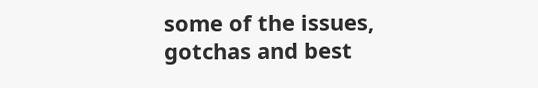some of the issues, gotchas and best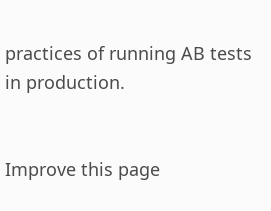practices of running AB tests in production.


Improve this page